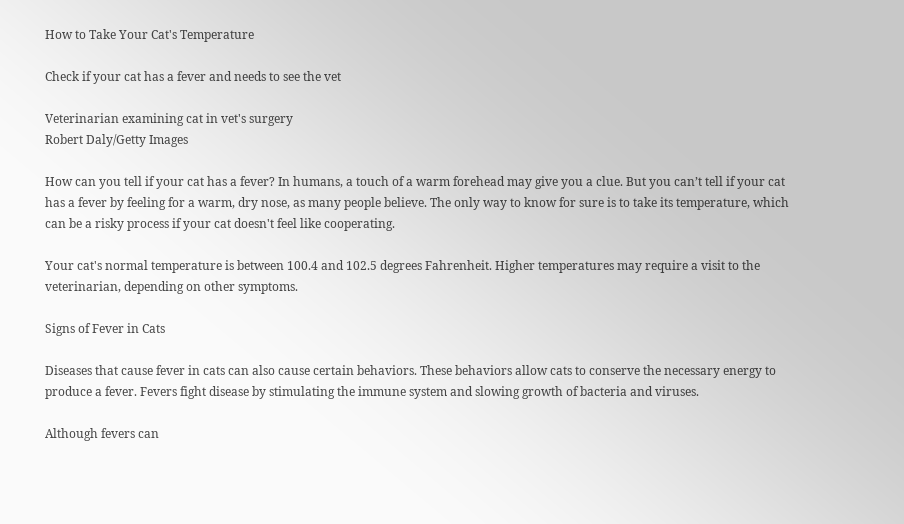How to Take Your Cat's Temperature

Check if your cat has a fever and needs to see the vet

Veterinarian examining cat in vet's surgery
Robert Daly/Getty Images

How can you tell if your cat has a fever? In humans, a touch of a warm forehead may give you a clue. But you can’t tell if your cat has a fever by feeling for a warm, dry nose, as many people believe. The only way to know for sure is to take its temperature, which can be a risky process if your cat doesn't feel like cooperating.

Your cat's normal temperature is between 100.4 and 102.5 degrees Fahrenheit. Higher temperatures may require a visit to the veterinarian, depending on other symptoms.

Signs of Fever in Cats

Diseases that cause fever in cats can also cause certain behaviors. These behaviors allow cats to conserve the necessary energy to produce a fever. Fevers fight disease by stimulating the immune system and slowing growth of bacteria and viruses.

Although fevers can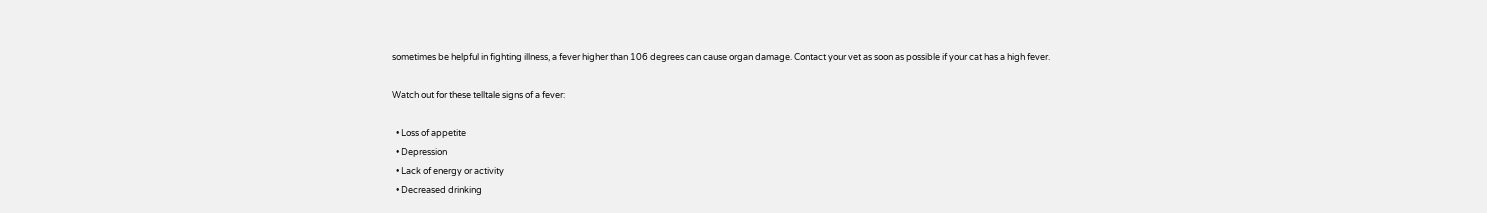sometimes be helpful in fighting illness, a fever higher than 106 degrees can cause organ damage. Contact your vet as soon as possible if your cat has a high fever.

Watch out for these telltale signs of a fever:

  • Loss of appetite
  • Depression
  • Lack of energy or activity
  • Decreased drinking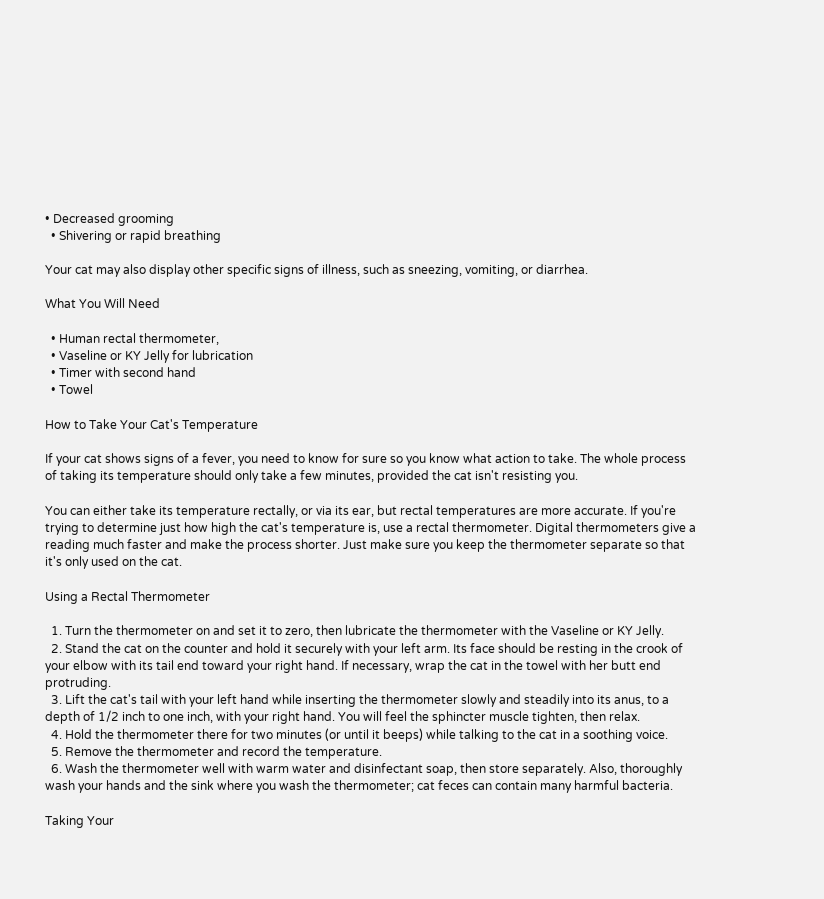• Decreased grooming
  • Shivering or rapid breathing

Your cat may also display other specific signs of illness, such as sneezing, vomiting, or diarrhea.

What You Will Need

  • Human rectal thermometer,
  • Vaseline or KY Jelly for lubrication
  • Timer with second hand
  • Towel

How to Take Your Cat's Temperature

If your cat shows signs of a fever, you need to know for sure so you know what action to take. The whole process of taking its temperature should only take a few minutes, provided the cat isn't resisting you.

You can either take its temperature rectally, or via its ear, but rectal temperatures are more accurate. If you're trying to determine just how high the cat's temperature is, use a rectal thermometer. Digital thermometers give a reading much faster and make the process shorter. Just make sure you keep the thermometer separate so that it's only used on the cat.

Using a Rectal Thermometer

  1. Turn the thermometer on and set it to zero, then lubricate the thermometer with the Vaseline or KY Jelly.
  2. Stand the cat on the counter and hold it securely with your left arm. Its face should be resting in the crook of your elbow with its tail end toward your right hand. If necessary, wrap the cat in the towel with her butt end protruding.
  3. Lift the cat's tail with your left hand while inserting the thermometer slowly and steadily into its anus, to a depth of 1/2 inch to one inch, with your right hand. You will feel the sphincter muscle tighten, then relax.
  4. Hold the thermometer there for two minutes (or until it beeps) while talking to the cat in a soothing voice.
  5. Remove the thermometer and record the temperature.
  6. Wash the thermometer well with warm water and disinfectant soap, then store separately. Also, thoroughly wash your hands and the sink where you wash the thermometer; cat feces can contain many harmful bacteria.

Taking Your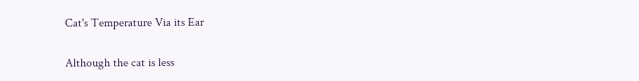Cat's Temperature Via its Ear

Although the cat is less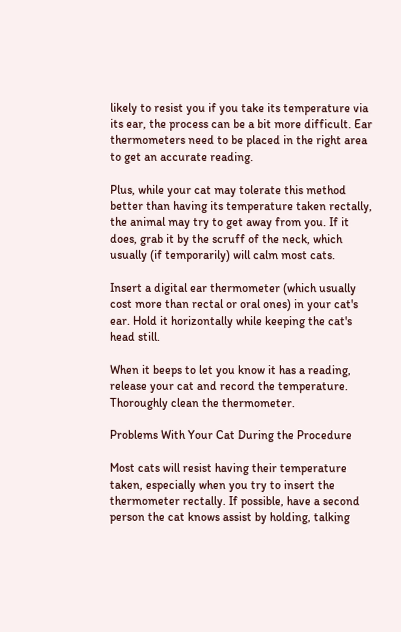likely to resist you if you take its temperature via its ear, the process can be a bit more difficult. Ear thermometers need to be placed in the right area to get an accurate reading.

Plus, while your cat may tolerate this method better than having its temperature taken rectally, the animal may try to get away from you. If it does, grab it by the scruff of the neck, which usually (if temporarily) will calm most cats.

Insert a digital ear thermometer (which usually cost more than rectal or oral ones) in your cat's ear. Hold it horizontally while keeping the cat's head still.

When it beeps to let you know it has a reading, release your cat and record the temperature. Thoroughly clean the thermometer.

Problems With Your Cat During the Procedure

Most cats will resist having their temperature taken, especially when you try to insert the thermometer rectally. If possible, have a second person the cat knows assist by holding, talking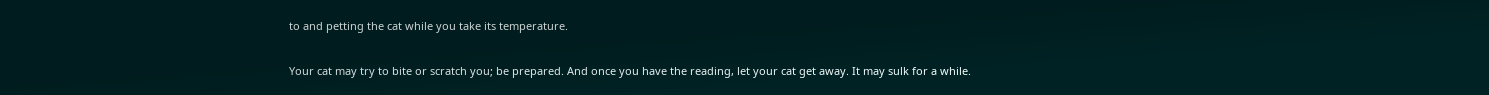to and petting the cat while you take its temperature.

Your cat may try to bite or scratch you; be prepared. And once you have the reading, let your cat get away. It may sulk for a while.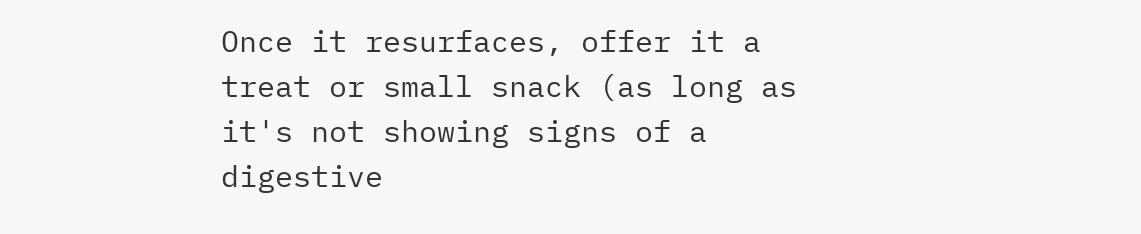Once it resurfaces, offer it a treat or small snack (as long as it's not showing signs of a digestive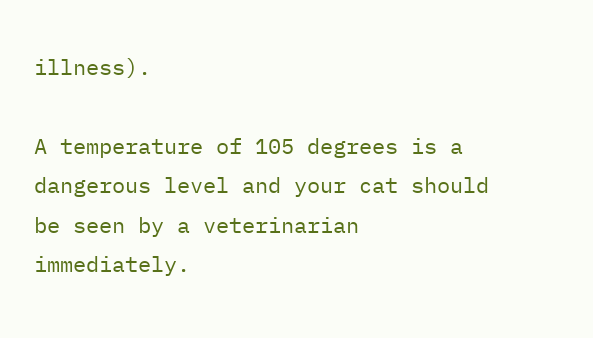illness).

A temperature of 105 degrees is a dangerous level and your cat should be seen by a veterinarian immediately.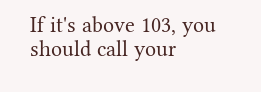If it's above 103, you should call your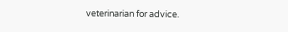veterinarian for advice.